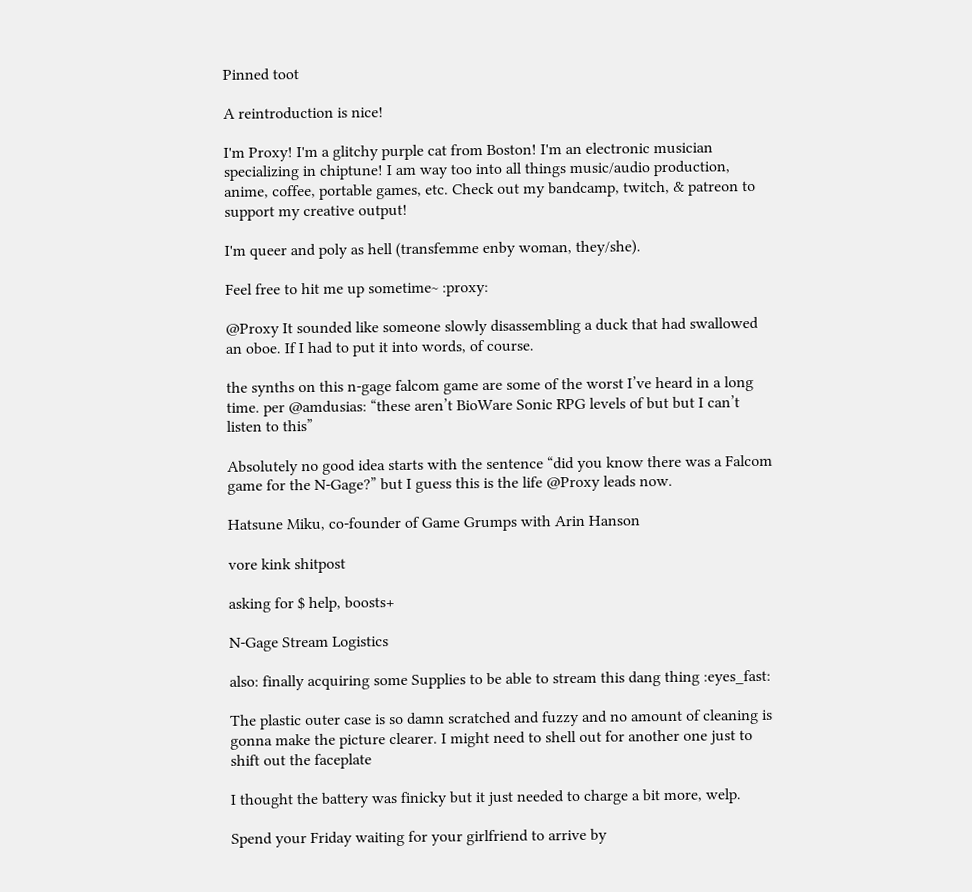Pinned toot

A reintroduction is nice!

I'm Proxy! I'm a glitchy purple cat from Boston! I'm an electronic musician specializing in chiptune! I am way too into all things music/audio production, anime, coffee, portable games, etc. Check out my bandcamp, twitch, & patreon to support my creative output!

I'm queer and poly as hell (transfemme enby woman, they/she).

Feel free to hit me up sometime~ :proxy:

@Proxy It sounded like someone slowly disassembling a duck that had swallowed an oboe. If I had to put it into words, of course.

the synths on this n-gage falcom game are some of the worst I’ve heard in a long time. per @amdusias: “these aren’t BioWare Sonic RPG levels of but but I can’t listen to this”

Absolutely no good idea starts with the sentence “did you know there was a Falcom game for the N-Gage?” but I guess this is the life @Proxy leads now.

Hatsune Miku, co-founder of Game Grumps with Arin Hanson

vore kink shitpost

asking for $ help, boosts+

N-Gage Stream Logistics

also: finally acquiring some Supplies to be able to stream this dang thing :eyes_fast:

The plastic outer case is so damn scratched and fuzzy and no amount of cleaning is gonna make the picture clearer. I might need to shell out for another one just to shift out the faceplate

I thought the battery was finicky but it just needed to charge a bit more, welp.

Spend your Friday waiting for your girlfriend to arrive by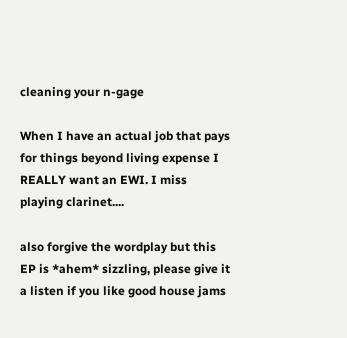cleaning your n-gage

When I have an actual job that pays for things beyond living expense I REALLY want an EWI. I miss playing clarinet....

also forgive the wordplay but this EP is *ahem* sizzling, please give it a listen if you like good house jams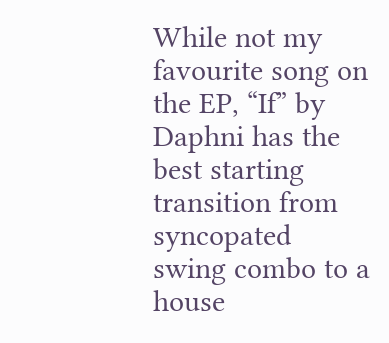While not my favourite song on the EP, “If” by Daphni has the best starting transition from syncopated swing combo to a house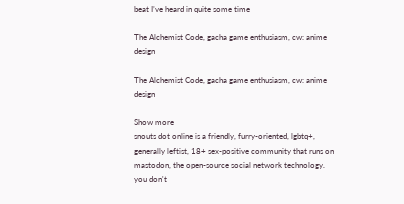beat I’ve heard in quite some time

The Alchemist Code, gacha game enthusiasm, cw: anime design

The Alchemist Code, gacha game enthusiasm, cw: anime design

Show more
snouts dot online is a friendly, furry-oriented, lgbtq+, generally leftist, 18+ sex-positive community that runs on mastodon, the open-source social network technology. you don't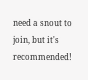need a snout to join, but it's recommended!